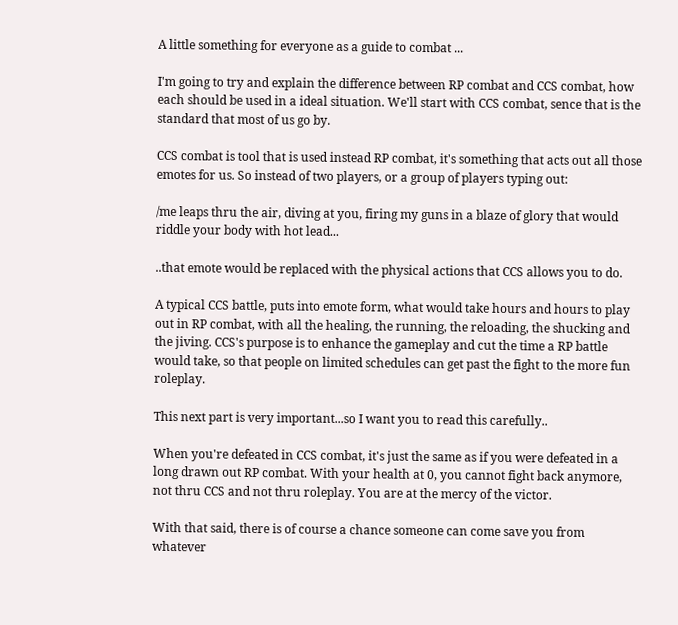A little something for everyone as a guide to combat ...

I'm going to try and explain the difference between RP combat and CCS combat, how each should be used in a ideal situation. We'll start with CCS combat, sence that is the standard that most of us go by.

CCS combat is tool that is used instead RP combat, it's something that acts out all those emotes for us. So instead of two players, or a group of players typing out:

/me leaps thru the air, diving at you, firing my guns in a blaze of glory that would riddle your body with hot lead...

..that emote would be replaced with the physical actions that CCS allows you to do.

A typical CCS battle, puts into emote form, what would take hours and hours to play out in RP combat, with all the healing, the running, the reloading, the shucking and the jiving. CCS's purpose is to enhance the gameplay and cut the time a RP battle would take, so that people on limited schedules can get past the fight to the more fun roleplay.

This next part is very important...so I want you to read this carefully..

When you're defeated in CCS combat, it's just the same as if you were defeated in a long drawn out RP combat. With your health at 0, you cannot fight back anymore, not thru CCS and not thru roleplay. You are at the mercy of the victor.

With that said, there is of course a chance someone can come save you from whatever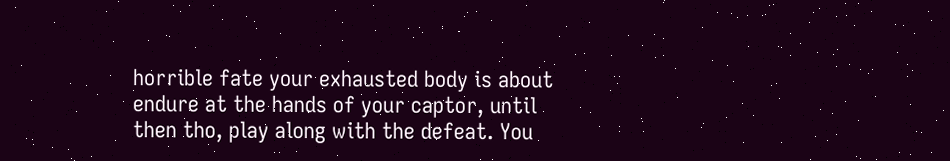horrible fate your exhausted body is about endure at the hands of your captor, until then tho, play along with the defeat. You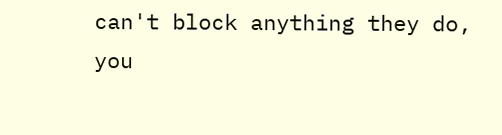can't block anything they do, you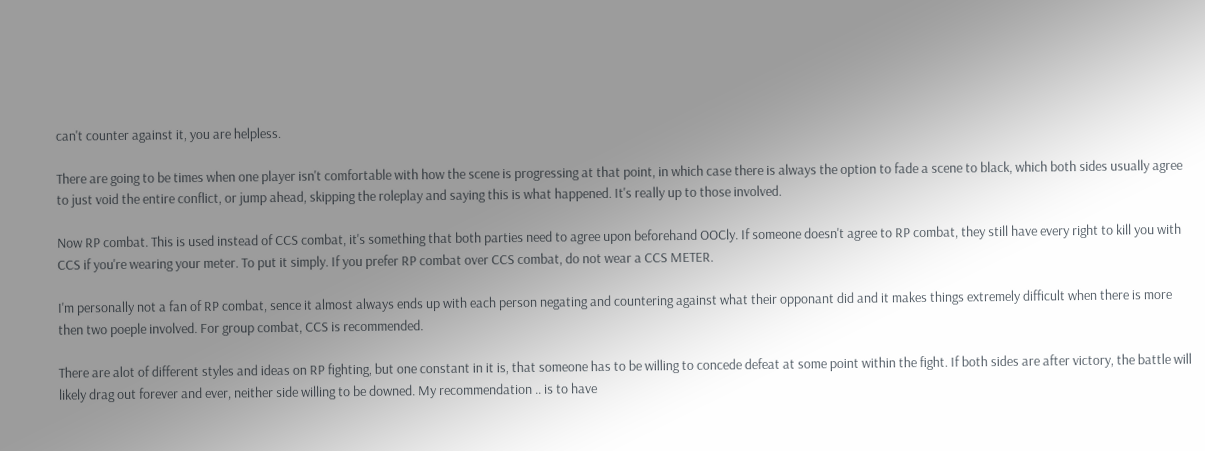can't counter against it, you are helpless.

There are going to be times when one player isn't comfortable with how the scene is progressing at that point, in which case there is always the option to fade a scene to black, which both sides usually agree to just void the entire conflict, or jump ahead, skipping the roleplay and saying this is what happened. It's really up to those involved.

Now RP combat. This is used instead of CCS combat, it's something that both parties need to agree upon beforehand OOCly. If someone doesn't agree to RP combat, they still have every right to kill you with CCS if you're wearing your meter. To put it simply. If you prefer RP combat over CCS combat, do not wear a CCS METER.

I'm personally not a fan of RP combat, sence it almost always ends up with each person negating and countering against what their opponant did and it makes things extremely difficult when there is more then two poeple involved. For group combat, CCS is recommended.

There are alot of different styles and ideas on RP fighting, but one constant in it is, that someone has to be willing to concede defeat at some point within the fight. If both sides are after victory, the battle will likely drag out forever and ever, neither side willing to be downed. My recommendation .. is to have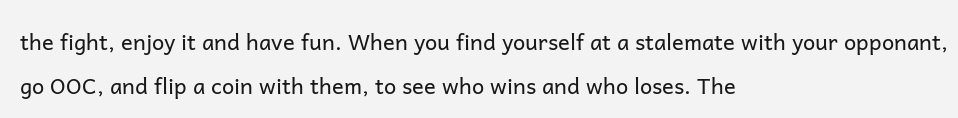the fight, enjoy it and have fun. When you find yourself at a stalemate with your opponant, go OOC, and flip a coin with them, to see who wins and who loses. The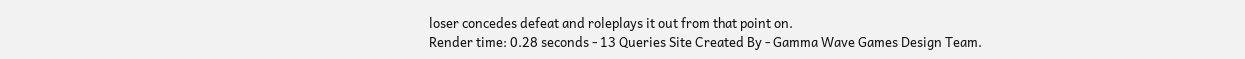loser concedes defeat and roleplays it out from that point on.
Render time: 0.28 seconds - 13 Queries Site Created By - Gamma Wave Games Design Team.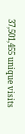37,501,455 unique visits